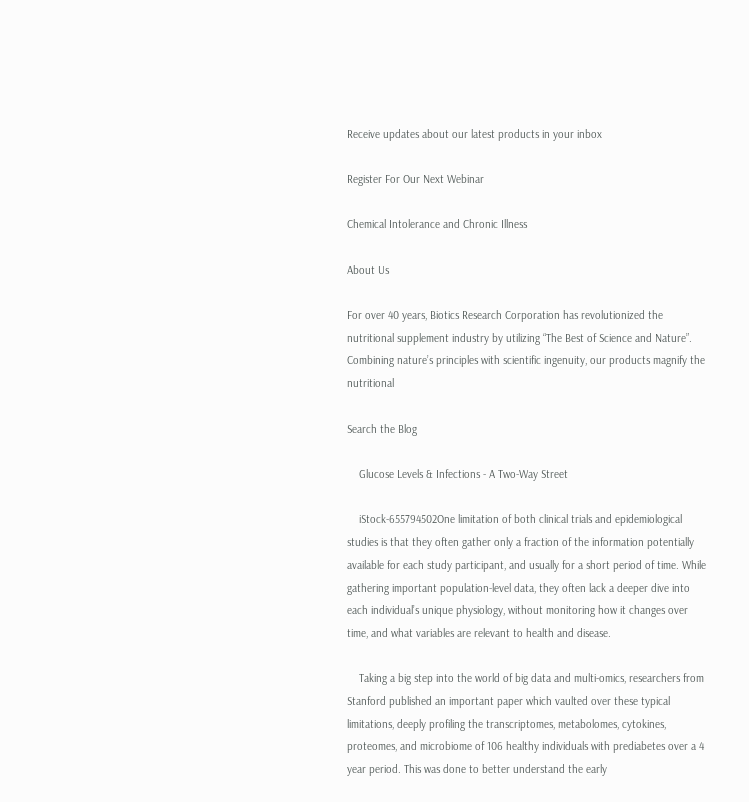Receive updates about our latest products in your inbox

Register For Our Next Webinar

Chemical Intolerance and Chronic Illness

About Us

For over 40 years, Biotics Research Corporation has revolutionized the nutritional supplement industry by utilizing “The Best of Science and Nature”. Combining nature’s principles with scientific ingenuity, our products magnify the nutritional

Search the Blog

    Glucose Levels & Infections - A Two-Way Street

    iStock-655794502One limitation of both clinical trials and epidemiological studies is that they often gather only a fraction of the information potentially available for each study participant, and usually for a short period of time. While gathering important population-level data, they often lack a deeper dive into each individual’s unique physiology, without monitoring how it changes over time, and what variables are relevant to health and disease.

    Taking a big step into the world of big data and multi-omics, researchers from Stanford published an important paper which vaulted over these typical limitations, deeply profiling the transcriptomes, metabolomes, cytokines, proteomes, and microbiome of 106 healthy individuals with prediabetes over a 4 year period. This was done to better understand the early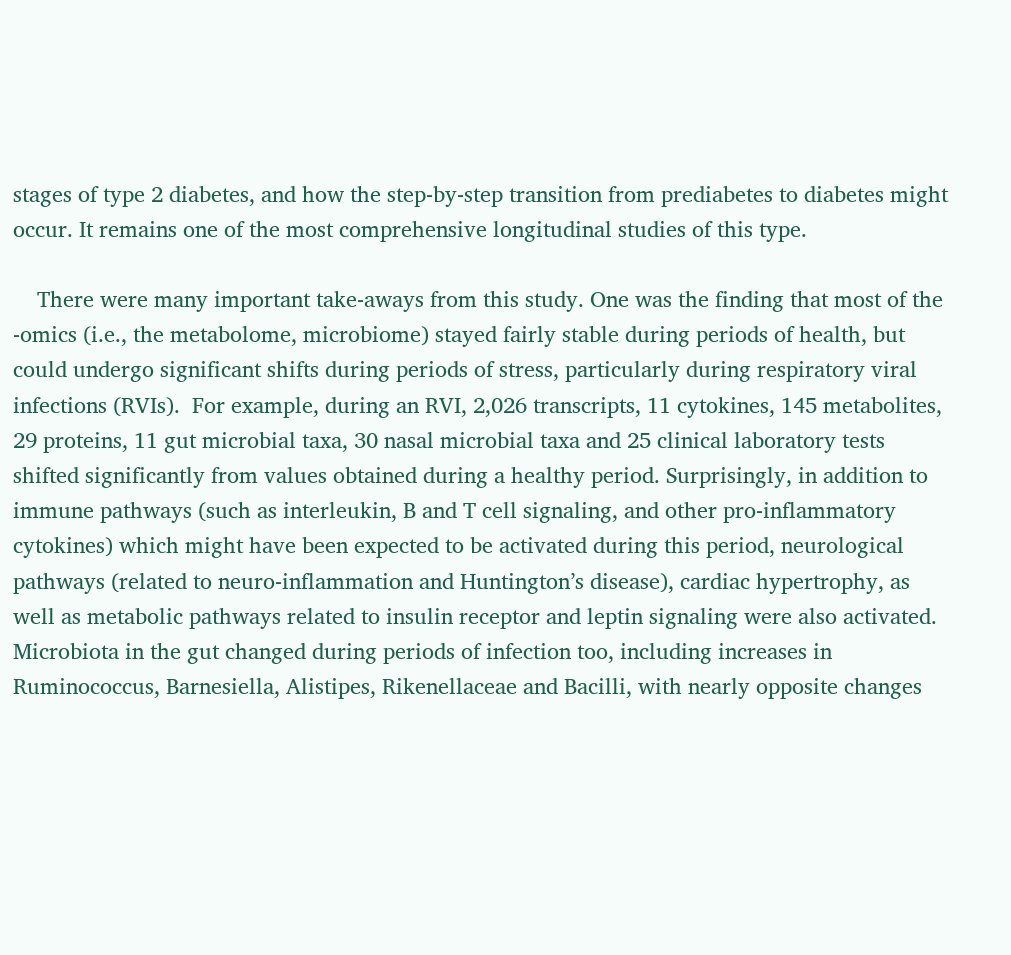stages of type 2 diabetes, and how the step-by-step transition from prediabetes to diabetes might occur. It remains one of the most comprehensive longitudinal studies of this type.

    There were many important take-aways from this study. One was the finding that most of the -omics (i.e., the metabolome, microbiome) stayed fairly stable during periods of health, but could undergo significant shifts during periods of stress, particularly during respiratory viral infections (RVIs).  For example, during an RVI, 2,026 transcripts, 11 cytokines, 145 metabolites, 29 proteins, 11 gut microbial taxa, 30 nasal microbial taxa and 25 clinical laboratory tests shifted significantly from values obtained during a healthy period. Surprisingly, in addition to immune pathways (such as interleukin, B and T cell signaling, and other pro-inflammatory cytokines) which might have been expected to be activated during this period, neurological pathways (related to neuro-inflammation and Huntington’s disease), cardiac hypertrophy, as well as metabolic pathways related to insulin receptor and leptin signaling were also activated. Microbiota in the gut changed during periods of infection too, including increases in Ruminococcus, Barnesiella, Alistipes, Rikenellaceae and Bacilli, with nearly opposite changes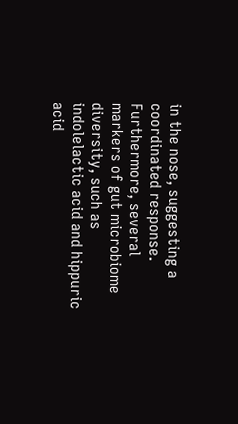in the nose, suggesting a coordinated response. Furthermore, several markers of gut microbiome diversity, such as indolelactic acid and hippuric acid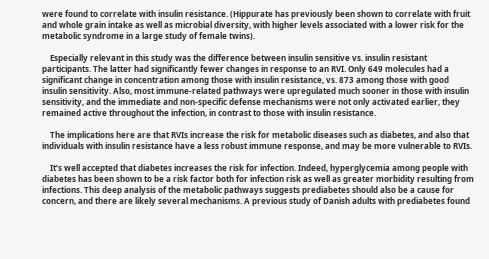were found to correlate with insulin resistance. (Hippurate has previously been shown to correlate with fruit and whole grain intake as well as microbial diversity, with higher levels associated with a lower risk for the metabolic syndrome in a large study of female twins).

    Especially relevant in this study was the difference between insulin sensitive vs. insulin resistant participants. The latter had significantly fewer changes in response to an RVI. Only 649 molecules had a significant change in concentration among those with insulin resistance, vs. 873 among those with good insulin sensitivity. Also, most immune-related pathways were upregulated much sooner in those with insulin sensitivity, and the immediate and non-specific defense mechanisms were not only activated earlier, they remained active throughout the infection, in contrast to those with insulin resistance.

    The implications here are that RVIs increase the risk for metabolic diseases such as diabetes, and also that individuals with insulin resistance have a less robust immune response, and may be more vulnerable to RVIs.

    It’s well accepted that diabetes increases the risk for infection. Indeed, hyperglycemia among people with diabetes has been shown to be a risk factor both for infection risk as well as greater morbidity resulting from infections. This deep analysis of the metabolic pathways suggests prediabetes should also be a cause for concern, and there are likely several mechanisms. A previous study of Danish adults with prediabetes found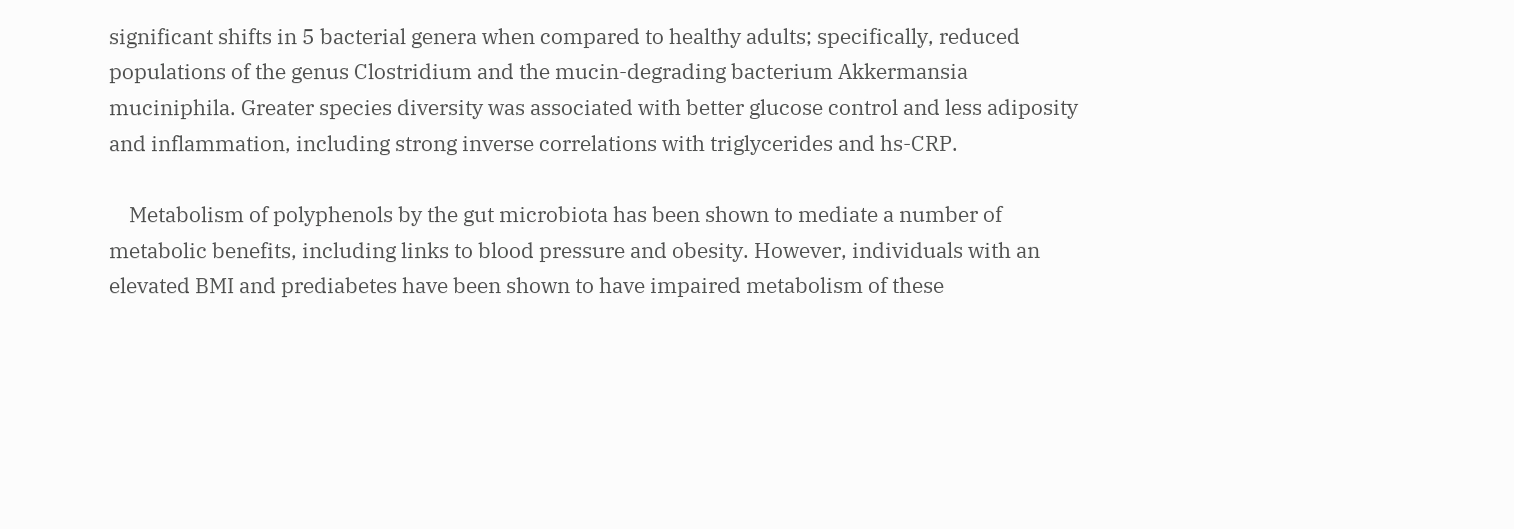significant shifts in 5 bacterial genera when compared to healthy adults; specifically, reduced populations of the genus Clostridium and the mucin-degrading bacterium Akkermansia muciniphila. Greater species diversity was associated with better glucose control and less adiposity and inflammation, including strong inverse correlations with triglycerides and hs-CRP.

    Metabolism of polyphenols by the gut microbiota has been shown to mediate a number of metabolic benefits, including links to blood pressure and obesity. However, individuals with an elevated BMI and prediabetes have been shown to have impaired metabolism of these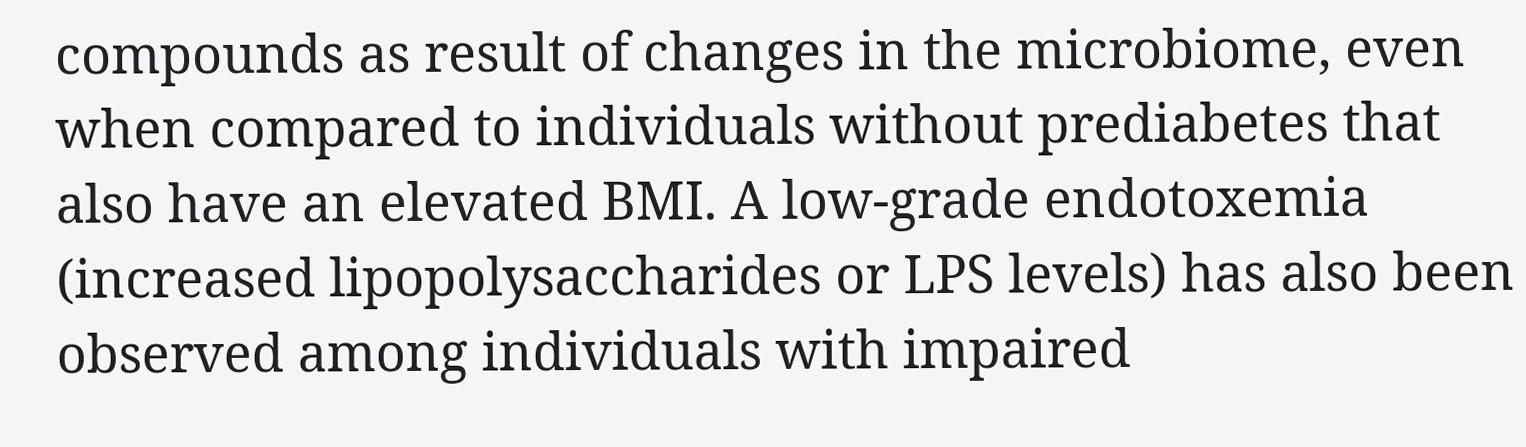compounds as result of changes in the microbiome, even when compared to individuals without prediabetes that also have an elevated BMI. A low-grade endotoxemia (increased lipopolysaccharides or LPS levels) has also been observed among individuals with impaired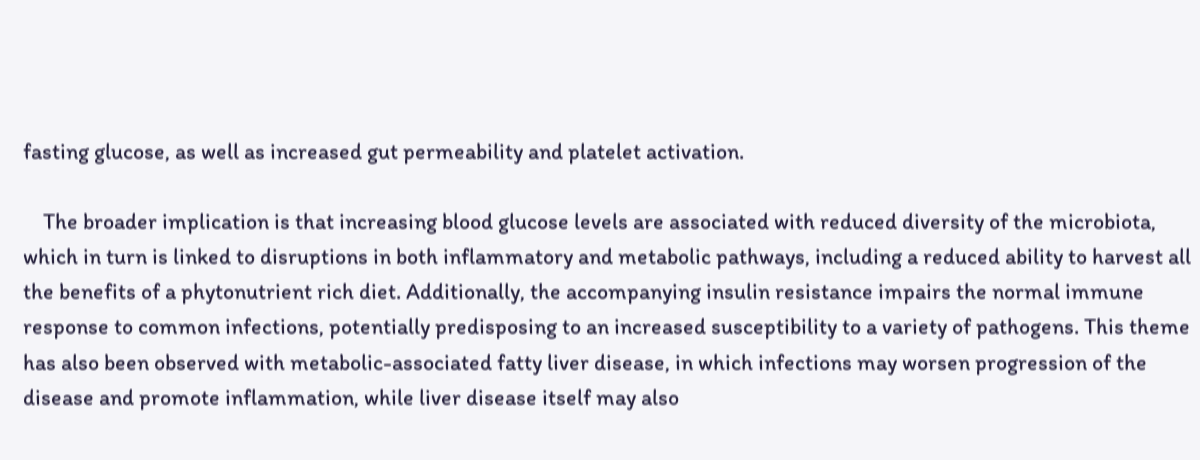fasting glucose, as well as increased gut permeability and platelet activation.

    The broader implication is that increasing blood glucose levels are associated with reduced diversity of the microbiota, which in turn is linked to disruptions in both inflammatory and metabolic pathways, including a reduced ability to harvest all the benefits of a phytonutrient rich diet. Additionally, the accompanying insulin resistance impairs the normal immune response to common infections, potentially predisposing to an increased susceptibility to a variety of pathogens. This theme has also been observed with metabolic-associated fatty liver disease, in which infections may worsen progression of the disease and promote inflammation, while liver disease itself may also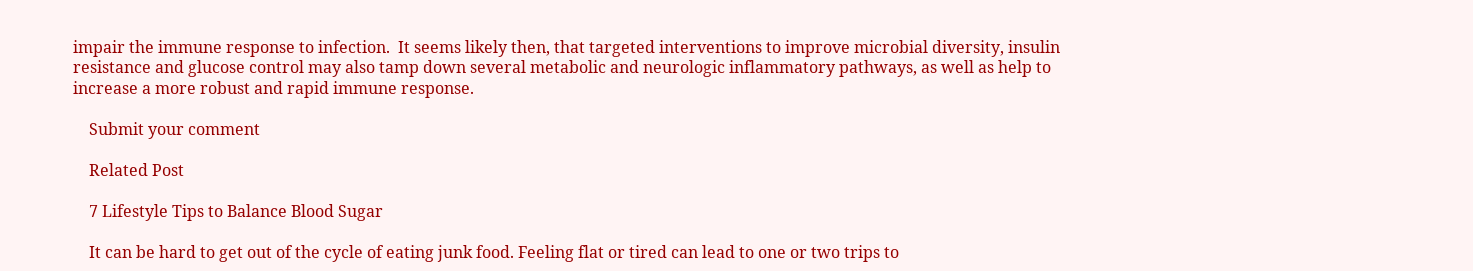impair the immune response to infection.  It seems likely then, that targeted interventions to improve microbial diversity, insulin resistance and glucose control may also tamp down several metabolic and neurologic inflammatory pathways, as well as help to increase a more robust and rapid immune response.

    Submit your comment

    Related Post

    7 Lifestyle Tips to Balance Blood Sugar

    It can be hard to get out of the cycle of eating junk food. Feeling flat or tired can lead to one or two trips to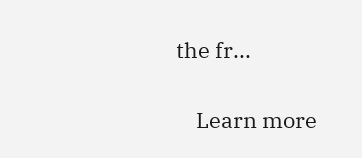the fr...

    Learn more